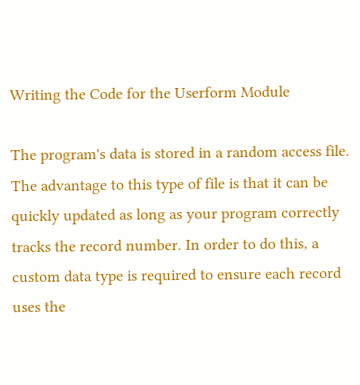Writing the Code for the Userform Module

The program's data is stored in a random access file. The advantage to this type of file is that it can be quickly updated as long as your program correctly tracks the record number. In order to do this, a custom data type is required to ensure each record uses the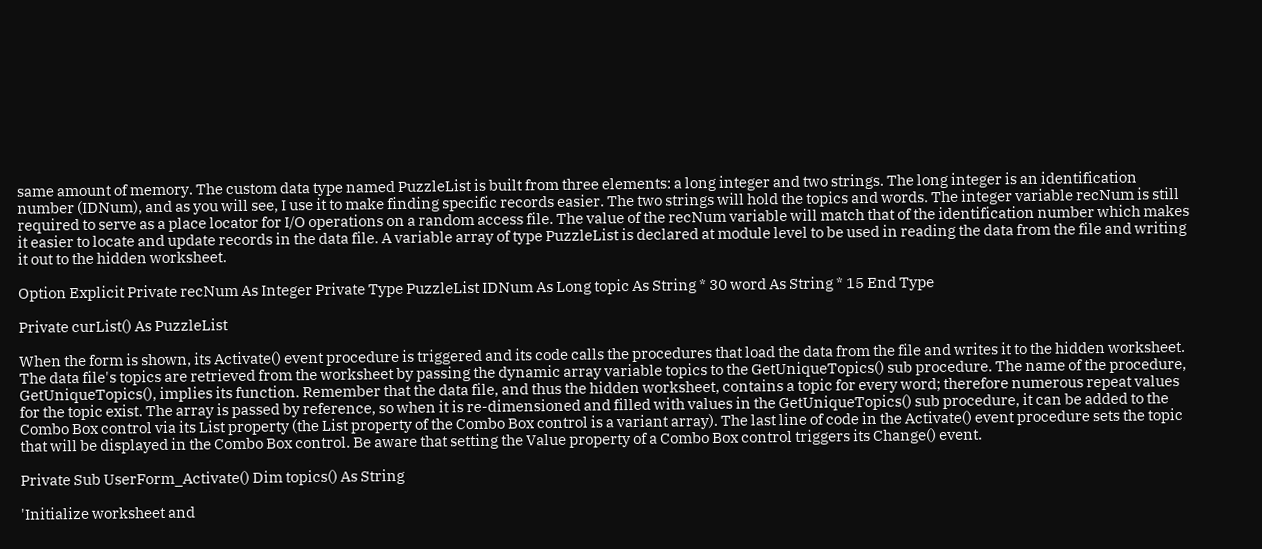same amount of memory. The custom data type named PuzzleList is built from three elements: a long integer and two strings. The long integer is an identification number (IDNum), and as you will see, I use it to make finding specific records easier. The two strings will hold the topics and words. The integer variable recNum is still required to serve as a place locator for I/O operations on a random access file. The value of the recNum variable will match that of the identification number which makes it easier to locate and update records in the data file. A variable array of type PuzzleList is declared at module level to be used in reading the data from the file and writing it out to the hidden worksheet.

Option Explicit Private recNum As Integer Private Type PuzzleList IDNum As Long topic As String * 30 word As String * 15 End Type

Private curList() As PuzzleList

When the form is shown, its Activate() event procedure is triggered and its code calls the procedures that load the data from the file and writes it to the hidden worksheet. The data file's topics are retrieved from the worksheet by passing the dynamic array variable topics to the GetUniqueTopics() sub procedure. The name of the procedure, GetUniqueTopics(), implies its function. Remember that the data file, and thus the hidden worksheet, contains a topic for every word; therefore numerous repeat values for the topic exist. The array is passed by reference, so when it is re-dimensioned and filled with values in the GetUniqueTopics() sub procedure, it can be added to the Combo Box control via its List property (the List property of the Combo Box control is a variant array). The last line of code in the Activate() event procedure sets the topic that will be displayed in the Combo Box control. Be aware that setting the Value property of a Combo Box control triggers its Change() event.

Private Sub UserForm_Activate() Dim topics() As String

'Initialize worksheet and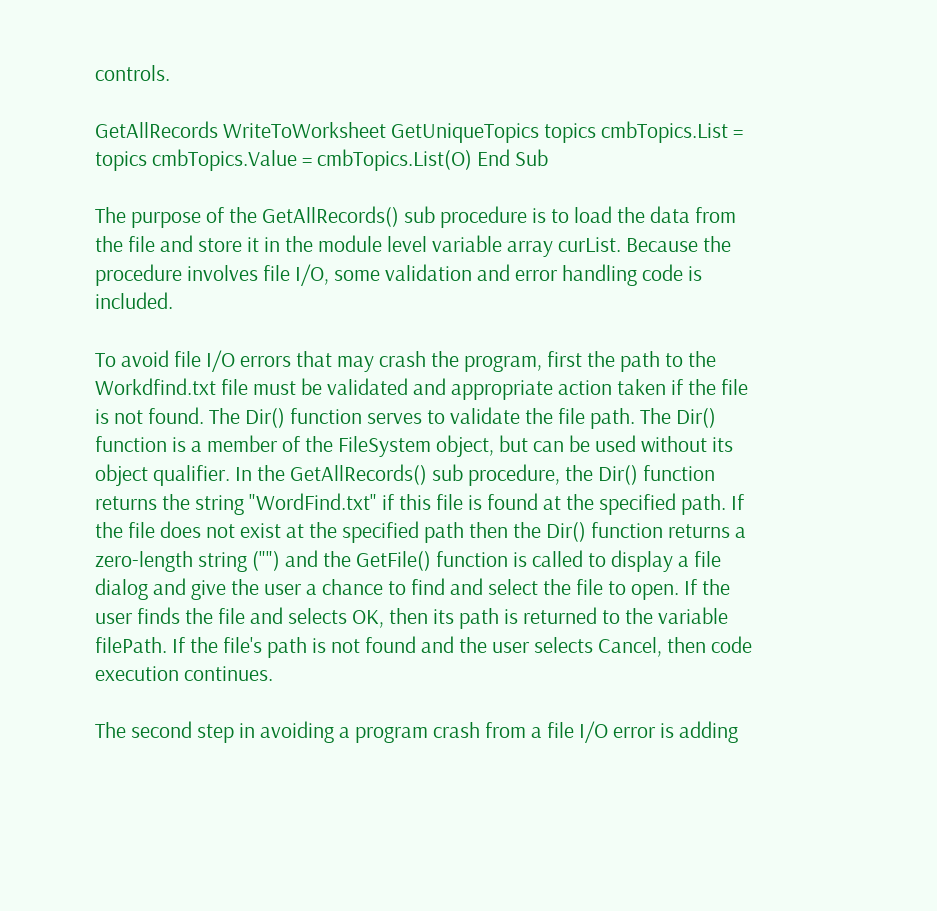controls.

GetAllRecords WriteToWorksheet GetUniqueTopics topics cmbTopics.List = topics cmbTopics.Value = cmbTopics.List(O) End Sub

The purpose of the GetAllRecords() sub procedure is to load the data from the file and store it in the module level variable array curList. Because the procedure involves file I/O, some validation and error handling code is included.

To avoid file I/O errors that may crash the program, first the path to the Workdfind.txt file must be validated and appropriate action taken if the file is not found. The Dir() function serves to validate the file path. The Dir() function is a member of the FileSystem object, but can be used without its object qualifier. In the GetAllRecords() sub procedure, the Dir() function returns the string "WordFind.txt" if this file is found at the specified path. If the file does not exist at the specified path then the Dir() function returns a zero-length string ("") and the GetFile() function is called to display a file dialog and give the user a chance to find and select the file to open. If the user finds the file and selects OK, then its path is returned to the variable filePath. If the file's path is not found and the user selects Cancel, then code execution continues.

The second step in avoiding a program crash from a file I/O error is adding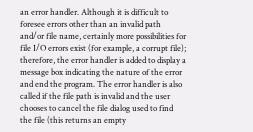an error handler. Although it is difficult to foresee errors other than an invalid path and/or file name, certainly more possibilities for file I/O errors exist (for example, a corrupt file); therefore, the error handler is added to display a message box indicating the nature of the error and end the program. The error handler is also called if the file path is invalid and the user chooses to cancel the file dialog used to find the file (this returns an empty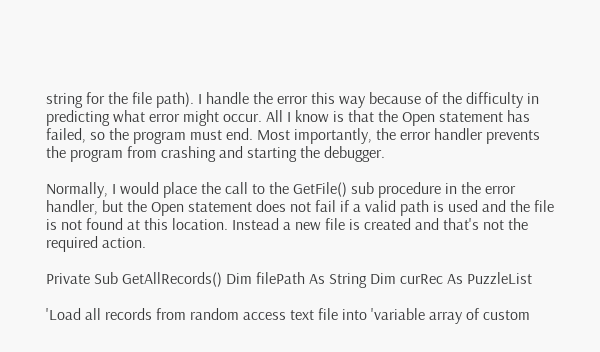string for the file path). I handle the error this way because of the difficulty in predicting what error might occur. All I know is that the Open statement has failed, so the program must end. Most importantly, the error handler prevents the program from crashing and starting the debugger.

Normally, I would place the call to the GetFile() sub procedure in the error handler, but the Open statement does not fail if a valid path is used and the file is not found at this location. Instead a new file is created and that's not the required action.

Private Sub GetAllRecords() Dim filePath As String Dim curRec As PuzzleList

'Load all records from random access text file into 'variable array of custom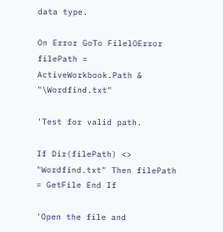data type.

On Error GoTo FilelOError filePath = ActiveWorkbook.Path & "\Wordfind.txt"

'Test for valid path.

If Dir(filePath) <> "Wordfind.txt" Then filePath = GetFile End If

'Open the file and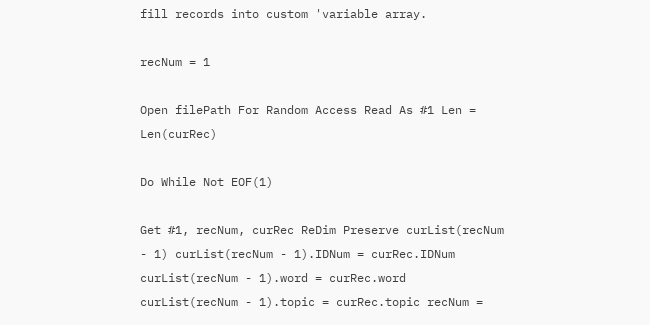fill records into custom 'variable array.

recNum = 1

Open filePath For Random Access Read As #1 Len = Len(curRec)

Do While Not EOF(1)

Get #1, recNum, curRec ReDim Preserve curList(recNum - 1) curList(recNum - 1).IDNum = curRec.IDNum curList(recNum - 1).word = curRec.word curList(recNum - 1).topic = curRec.topic recNum =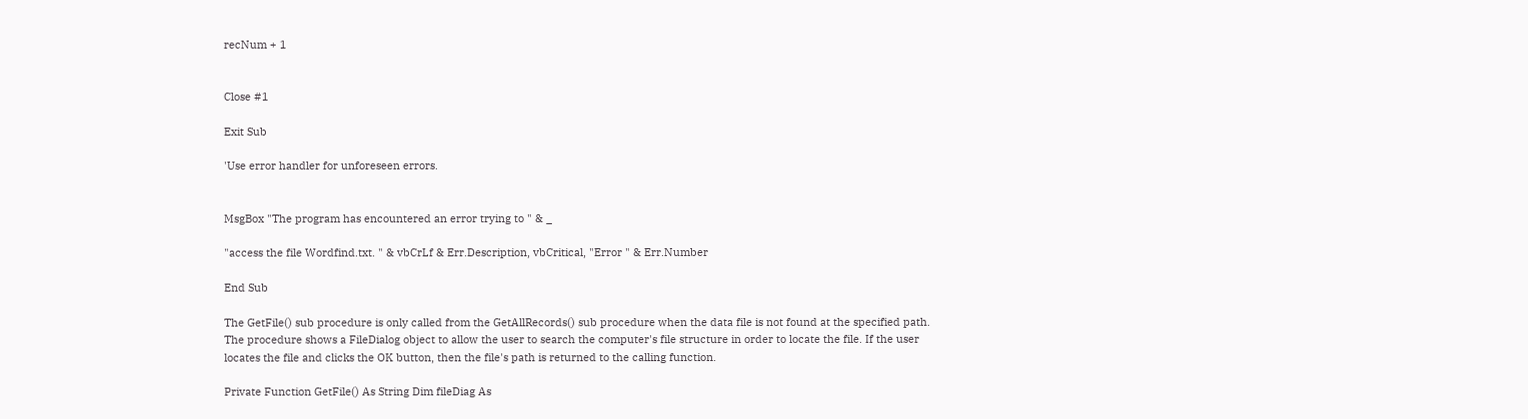recNum + 1


Close #1

Exit Sub

'Use error handler for unforeseen errors.


MsgBox "The program has encountered an error trying to " & _

"access the file Wordfind.txt. " & vbCrLf & Err.Description, vbCritical, "Error " & Err.Number

End Sub

The GetFile() sub procedure is only called from the GetAllRecords() sub procedure when the data file is not found at the specified path. The procedure shows a FileDialog object to allow the user to search the computer's file structure in order to locate the file. If the user locates the file and clicks the OK button, then the file's path is returned to the calling function.

Private Function GetFile() As String Dim fileDiag As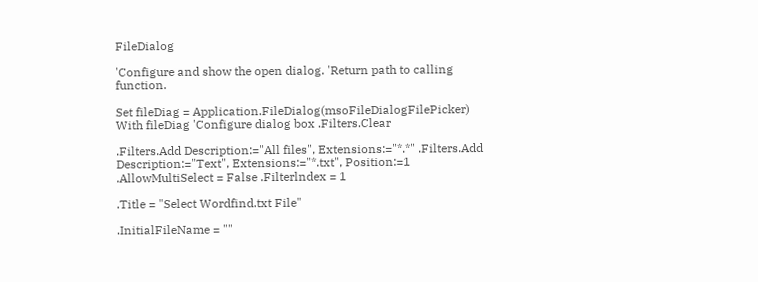FileDialog

'Configure and show the open dialog. 'Return path to calling function.

Set fileDiag = Application.FileDialog(msoFileDialogFilePicker) With fileDiag 'Configure dialog box .Filters.Clear

.Filters.Add Description:="All files", Extensions:="*.*" .Filters.Add Description:="Text", Extensions:="*.txt", Position:=1 .AllowMultiSelect = False .Filterlndex = 1

.Title = "Select Wordfind.txt File"

.InitialFileName = ""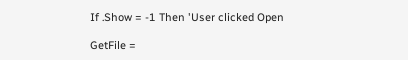If .Show = -1 Then 'User clicked Open

GetFile =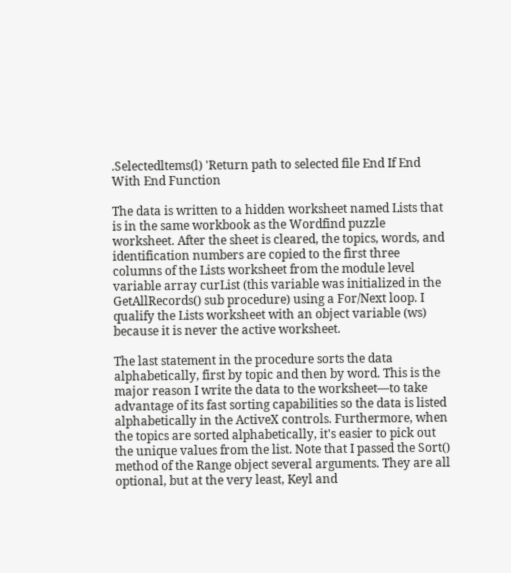.Selectedltems(l) 'Return path to selected file End If End With End Function

The data is written to a hidden worksheet named Lists that is in the same workbook as the Wordfind puzzle worksheet. After the sheet is cleared, the topics, words, and identification numbers are copied to the first three columns of the Lists worksheet from the module level variable array curList (this variable was initialized in the GetAllRecords() sub procedure) using a For/Next loop. I qualify the Lists worksheet with an object variable (ws) because it is never the active worksheet.

The last statement in the procedure sorts the data alphabetically, first by topic and then by word. This is the major reason I write the data to the worksheet—to take advantage of its fast sorting capabilities so the data is listed alphabetically in the ActiveX controls. Furthermore, when the topics are sorted alphabetically, it's easier to pick out the unique values from the list. Note that I passed the Sort() method of the Range object several arguments. They are all optional, but at the very least, Keyl and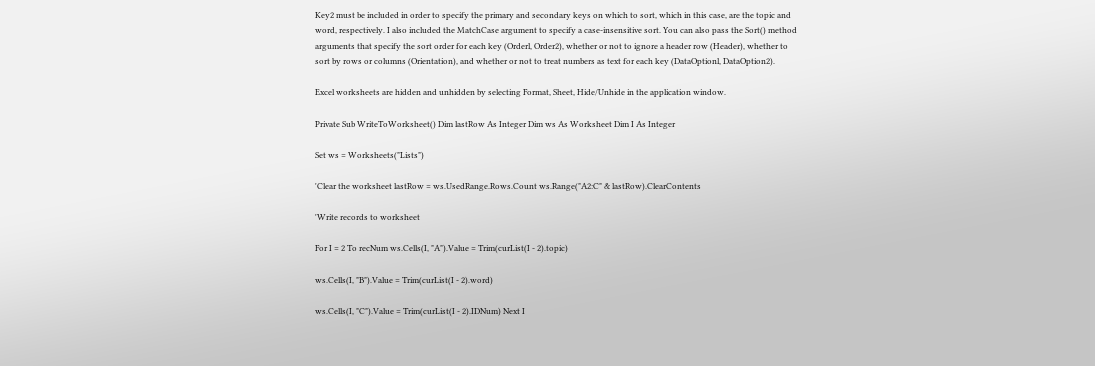Key2 must be included in order to specify the primary and secondary keys on which to sort, which in this case, are the topic and word, respectively. I also included the MatchCase argument to specify a case-insensitive sort. You can also pass the Sort() method arguments that specify the sort order for each key (Orderl, Order2), whether or not to ignore a header row (Header), whether to sort by rows or columns (Orientation), and whether or not to treat numbers as text for each key (DataOptionl, DataOption2).

Excel worksheets are hidden and unhidden by selecting Format, Sheet, Hide/Unhide in the application window.

Private Sub WriteToWorksheet() Dim lastRow As Integer Dim ws As Worksheet Dim I As Integer

Set ws = Worksheets("Lists")

'Clear the worksheet lastRow = ws.UsedRange.Rows.Count ws.Range("A2:C" & lastRow).ClearContents

'Write records to worksheet

For I = 2 To recNum ws.Cells(I, "A").Value = Trim(curList(I - 2).topic)

ws.Cells(I, "B").Value = Trim(curList(I - 2).word)

ws.Cells(I, "C").Value = Trim(curList(I - 2).IDNum) Next I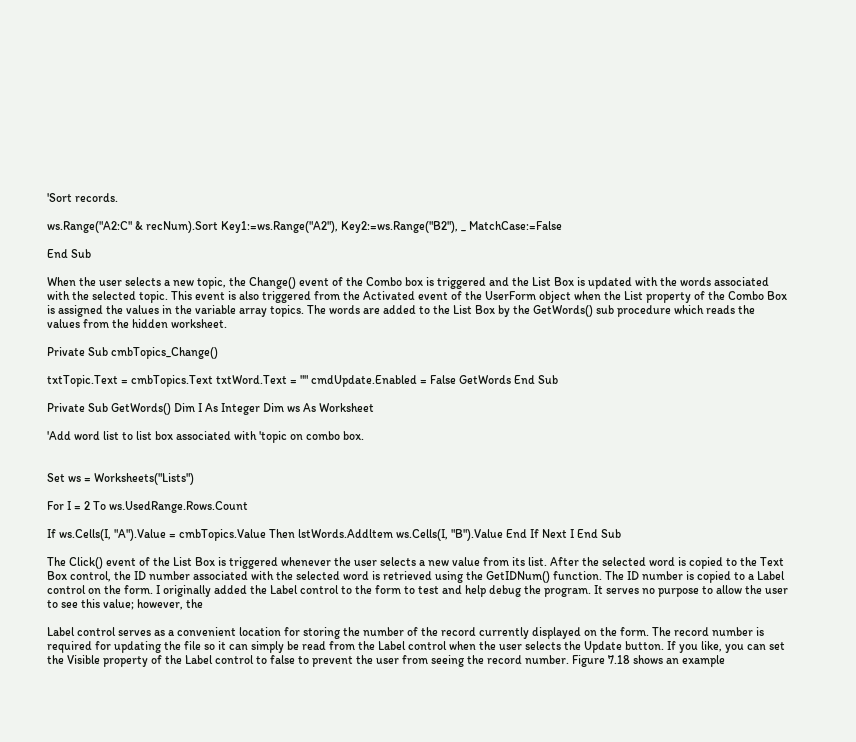'Sort records.

ws.Range("A2:C" & recNum).Sort Key1:=ws.Range("A2"), Key2:=ws.Range("B2"), _ MatchCase:=False

End Sub

When the user selects a new topic, the Change() event of the Combo box is triggered and the List Box is updated with the words associated with the selected topic. This event is also triggered from the Activated event of the UserForm object when the List property of the Combo Box is assigned the values in the variable array topics. The words are added to the List Box by the GetWords() sub procedure which reads the values from the hidden worksheet.

Private Sub cmbTopics_Change()

txtTopic.Text = cmbTopics.Text txtWord.Text = "" cmdUpdate.Enabled = False GetWords End Sub

Private Sub GetWords() Dim I As Integer Dim ws As Worksheet

'Add word list to list box associated with 'topic on combo box.


Set ws = Worksheets("Lists")

For I = 2 To ws.UsedRange.Rows.Count

If ws.Cells(I, "A").Value = cmbTopics.Value Then lstWords.Addltem ws.Cells(I, "B").Value End If Next I End Sub

The Click() event of the List Box is triggered whenever the user selects a new value from its list. After the selected word is copied to the Text Box control, the ID number associated with the selected word is retrieved using the GetIDNum() function. The ID number is copied to a Label control on the form. I originally added the Label control to the form to test and help debug the program. It serves no purpose to allow the user to see this value; however, the

Label control serves as a convenient location for storing the number of the record currently displayed on the form. The record number is required for updating the file so it can simply be read from the Label control when the user selects the Update button. If you like, you can set the Visible property of the Label control to false to prevent the user from seeing the record number. Figure 7.18 shows an example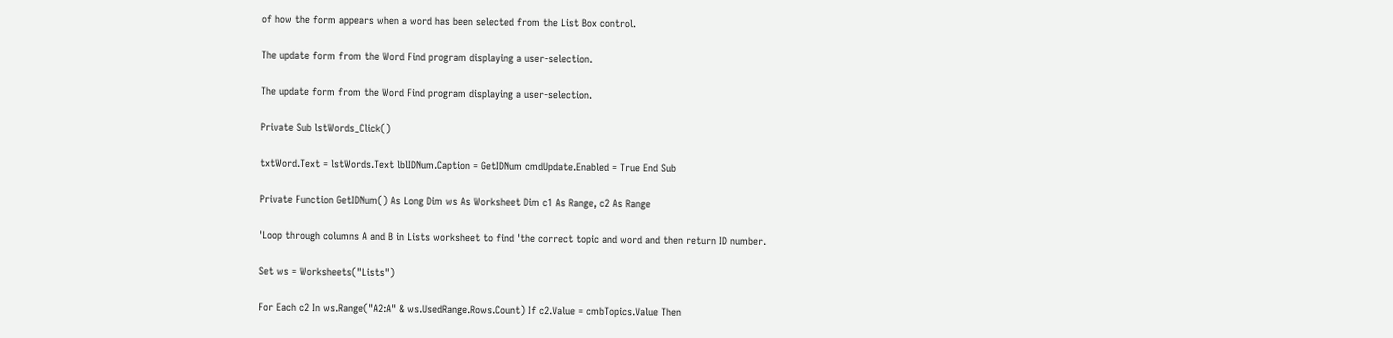of how the form appears when a word has been selected from the List Box control.

The update form from the Word Find program displaying a user-selection.

The update form from the Word Find program displaying a user-selection.

Private Sub lstWords_Click()

txtWord.Text = lstWords.Text lblIDNum.Caption = GetIDNum cmdUpdate.Enabled = True End Sub

Private Function GetIDNum() As Long Dim ws As Worksheet Dim c1 As Range, c2 As Range

'Loop through columns A and B in Lists worksheet to find 'the correct topic and word and then return ID number.

Set ws = Worksheets("Lists")

For Each c2 In ws.Range("A2:A" & ws.UsedRange.Rows.Count) If c2.Value = cmbTopics.Value Then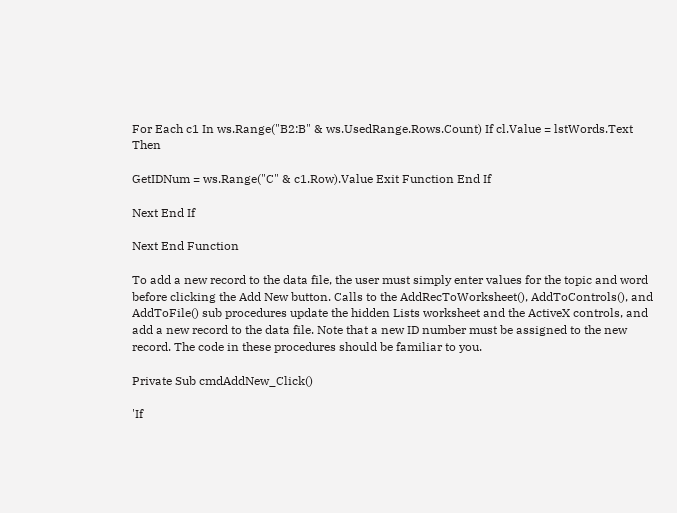For Each c1 In ws.Range("B2:B" & ws.UsedRange.Rows.Count) If cl.Value = lstWords.Text Then

GetIDNum = ws.Range("C" & c1.Row).Value Exit Function End If

Next End If

Next End Function

To add a new record to the data file, the user must simply enter values for the topic and word before clicking the Add New button. Calls to the AddRecToWorksheet(), AddToControls(), and AddToFile() sub procedures update the hidden Lists worksheet and the ActiveX controls, and add a new record to the data file. Note that a new ID number must be assigned to the new record. The code in these procedures should be familiar to you.

Private Sub cmdAddNew_Click()

'If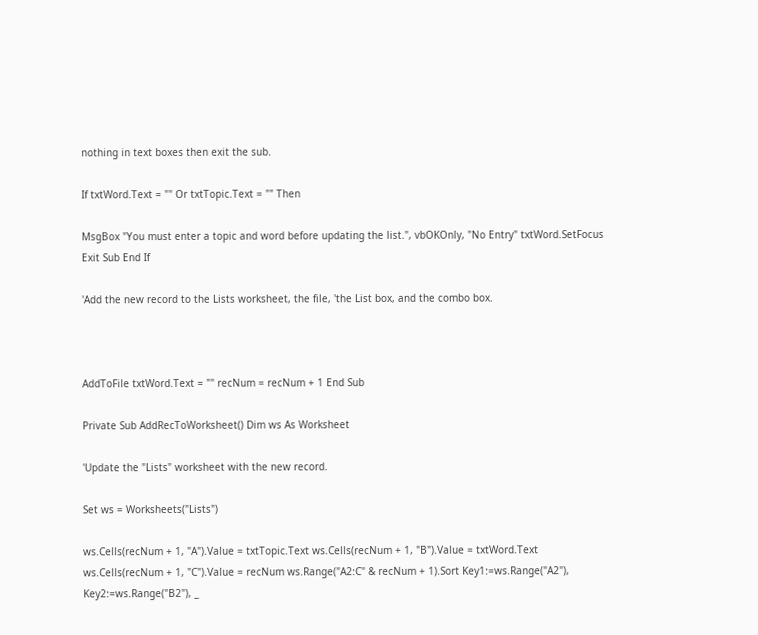nothing in text boxes then exit the sub.

If txtWord.Text = "" Or txtTopic.Text = "" Then

MsgBox "You must enter a topic and word before updating the list.", vbOKOnly, "No Entry" txtWord.SetFocus Exit Sub End If

'Add the new record to the Lists worksheet, the file, 'the List box, and the combo box.



AddToFile txtWord.Text = "" recNum = recNum + 1 End Sub

Private Sub AddRecToWorksheet() Dim ws As Worksheet

'Update the "Lists" worksheet with the new record.

Set ws = Worksheets("Lists")

ws.Cells(recNum + 1, "A").Value = txtTopic.Text ws.Cells(recNum + 1, "B").Value = txtWord.Text ws.Cells(recNum + 1, "C").Value = recNum ws.Range("A2:C" & recNum + 1).Sort Key1:=ws.Range("A2"), Key2:=ws.Range("B2"), _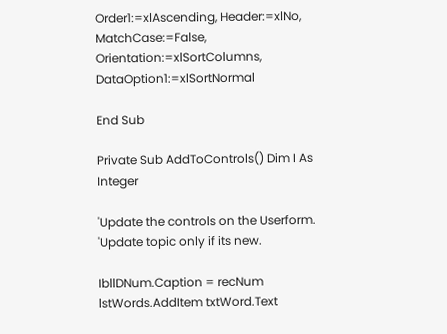Order1:=xlAscending, Header:=xlNo, MatchCase:=False, Orientation:=xlSortColumns, DataOption1:=xlSortNormal

End Sub

Private Sub AddToControls() Dim I As Integer

'Update the controls on the Userform. 'Update topic only if its new.

IbllDNum.Caption = recNum lstWords.AddItem txtWord.Text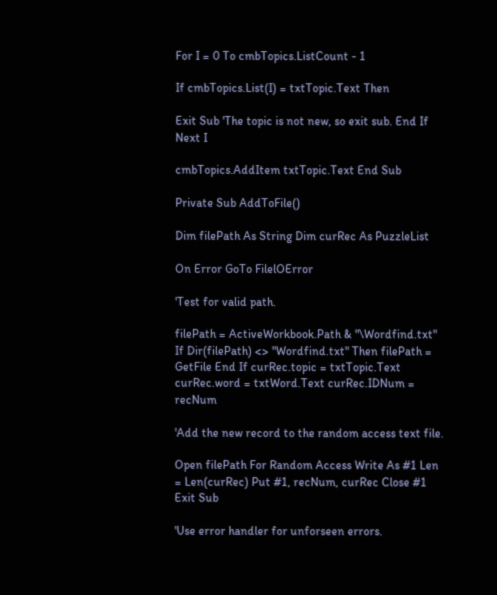For I = 0 To cmbTopics.ListCount - 1

If cmbTopics.List(I) = txtTopic.Text Then

Exit Sub 'The topic is not new, so exit sub. End If Next I

cmbTopics.AddItem txtTopic.Text End Sub

Private Sub AddToFile()

Dim filePath As String Dim curRec As PuzzleList

On Error GoTo FilelOError

'Test for valid path.

filePath = ActiveWorkbook.Path & "\Wordfind.txt" If Dir(filePath) <> "Wordfind.txt" Then filePath = GetFile End If curRec.topic = txtTopic.Text curRec.word = txtWord.Text curRec.IDNum = recNum

'Add the new record to the random access text file.

Open filePath For Random Access Write As #1 Len = Len(curRec) Put #1, recNum, curRec Close #1 Exit Sub

'Use error handler for unforseen errors.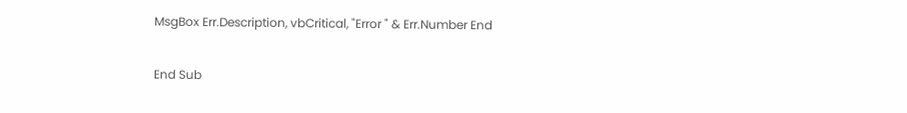MsgBox Err.Description, vbCritical, "Error " & Err.Number End

End Sub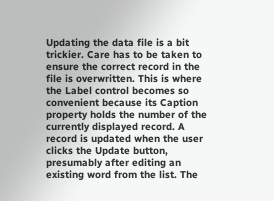Updating the data file is a bit trickier. Care has to be taken to ensure the correct record in the file is overwritten. This is where the Label control becomes so convenient because its Caption property holds the number of the currently displayed record. A record is updated when the user clicks the Update button, presumably after editing an existing word from the list. The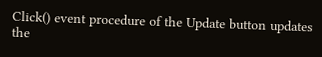Click() event procedure of the Update button updates the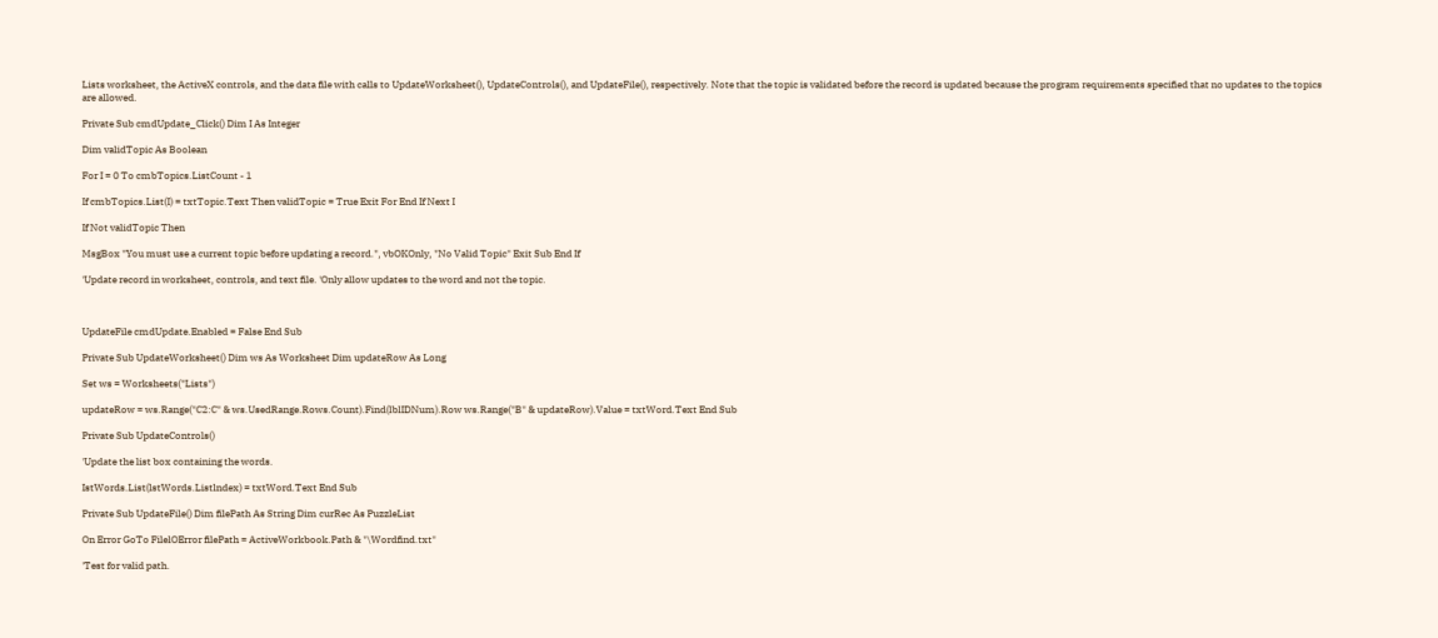Lists worksheet, the ActiveX controls, and the data file with calls to UpdateWorksheet(), UpdateControls(), and UpdateFile(), respectively. Note that the topic is validated before the record is updated because the program requirements specified that no updates to the topics are allowed.

Private Sub cmdUpdate_Click() Dim I As Integer

Dim validTopic As Boolean

For I = 0 To cmbTopics.ListCount - 1

If cmbTopics.List(I) = txtTopic.Text Then validTopic = True Exit For End If Next I

If Not validTopic Then

MsgBox "You must use a current topic before updating a record.", vbOKOnly, "No Valid Topic" Exit Sub End If

'Update record in worksheet, controls, and text file. 'Only allow updates to the word and not the topic.



UpdateFile cmdUpdate.Enabled = False End Sub

Private Sub UpdateWorksheet() Dim ws As Worksheet Dim updateRow As Long

Set ws = Worksheets("Lists")

updateRow = ws.Range("C2:C" & ws.UsedRange.Rows.Count).Find(lblIDNum).Row ws.Range("B" & updateRow).Value = txtWord.Text End Sub

Private Sub UpdateControls()

'Update the list box containing the words.

IstWords.List(lstWords.Listlndex) = txtWord.Text End Sub

Private Sub UpdateFile() Dim filePath As String Dim curRec As PuzzleList

On Error GoTo FilelOError filePath = ActiveWorkbook.Path & "\Wordfind.txt"

'Test for valid path.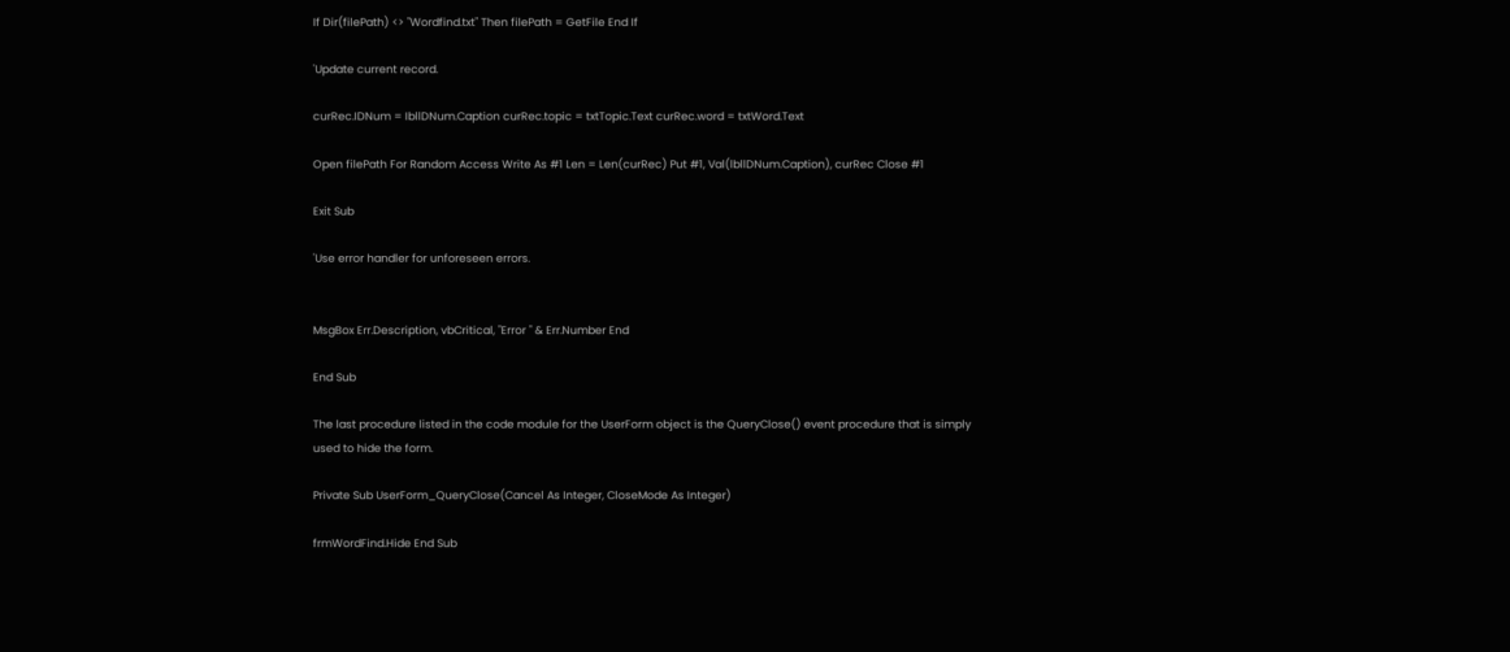If Dir(filePath) <> "Wordfind.txt" Then filePath = GetFile End If

'Update current record.

curRec.IDNum = IbllDNum.Caption curRec.topic = txtTopic.Text curRec.word = txtWord.Text

Open filePath For Random Access Write As #1 Len = Len(curRec) Put #1, Val(lbllDNum.Caption), curRec Close #1

Exit Sub

'Use error handler for unforeseen errors.


MsgBox Err.Description, vbCritical, "Error " & Err.Number End

End Sub

The last procedure listed in the code module for the UserForm object is the QueryClose() event procedure that is simply used to hide the form.

Private Sub UserForm_QueryClose(Cancel As Integer, CloseMode As Integer)

frmWordFind.Hide End Sub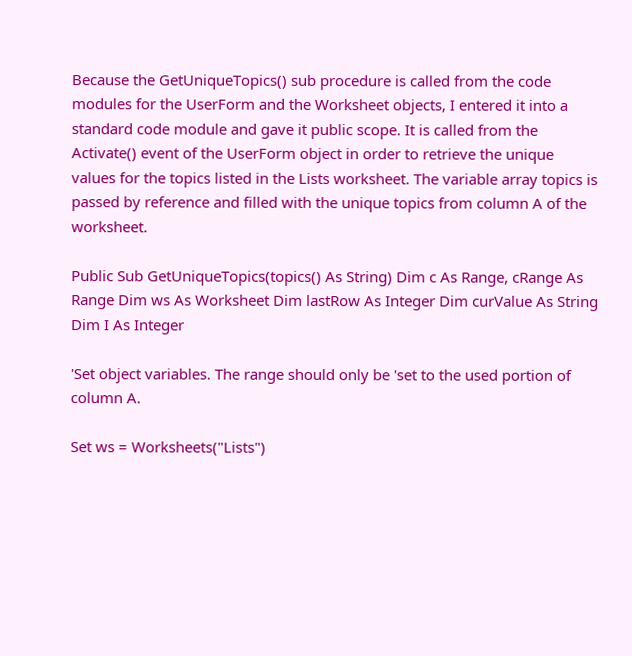Because the GetUniqueTopics() sub procedure is called from the code modules for the UserForm and the Worksheet objects, I entered it into a standard code module and gave it public scope. It is called from the Activate() event of the UserForm object in order to retrieve the unique values for the topics listed in the Lists worksheet. The variable array topics is passed by reference and filled with the unique topics from column A of the worksheet.

Public Sub GetUniqueTopics(topics() As String) Dim c As Range, cRange As Range Dim ws As Worksheet Dim lastRow As Integer Dim curValue As String Dim I As Integer

'Set object variables. The range should only be 'set to the used portion of column A.

Set ws = Worksheets("Lists")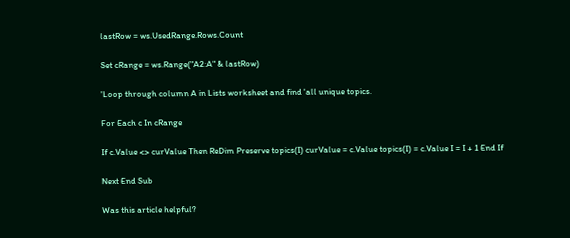lastRow = ws.UsedRange.Rows.Count

Set cRange = ws.Range("A2:A" & lastRow)

'Loop through column A in Lists worksheet and find 'all unique topics.

For Each c In cRange

If c.Value <> curValue Then ReDim Preserve topics(I) curValue = c.Value topics(I) = c.Value I = I + 1 End If

Next End Sub

Was this article helpful?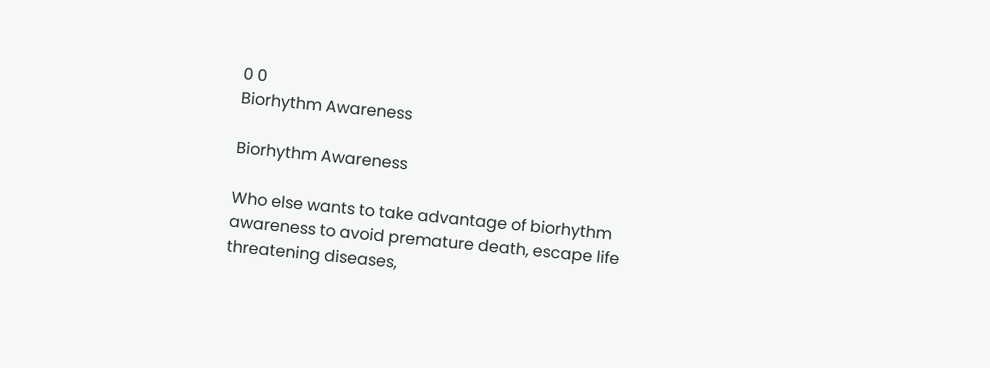0 0
Biorhythm Awareness

Biorhythm Awareness

Who else wants to take advantage of biorhythm awareness to avoid premature death, escape life threatening diseases,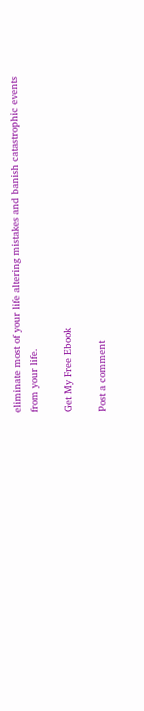eliminate most of your life altering mistakes and banish catastrophic events from your life.

Get My Free Ebook

Post a comment